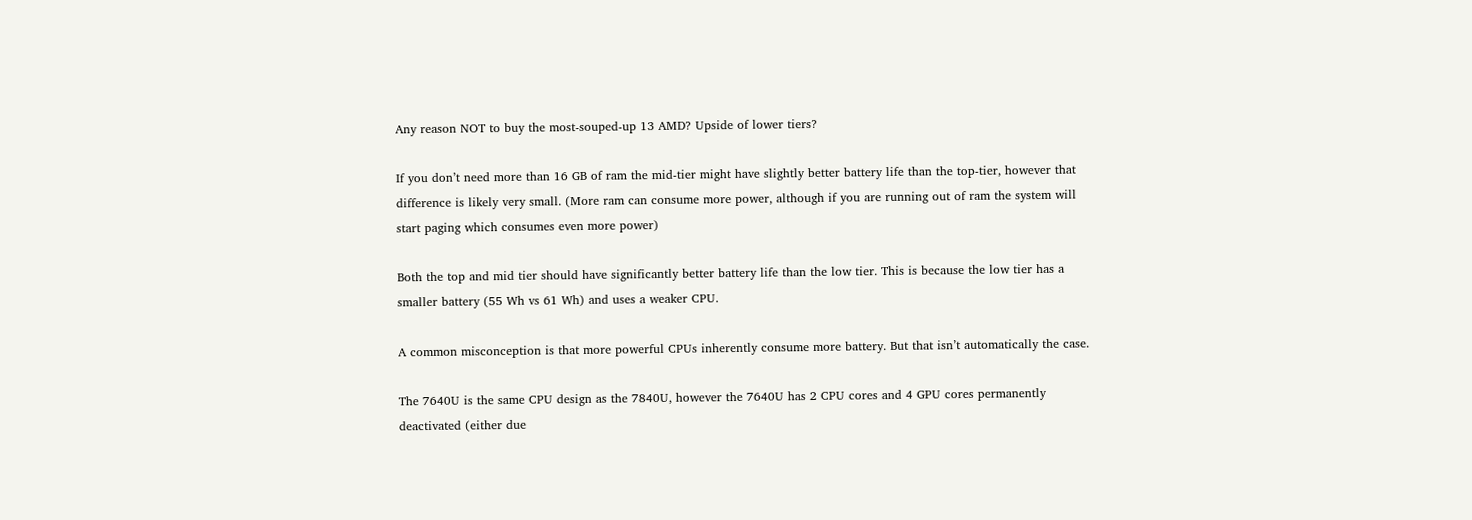Any reason NOT to buy the most-souped-up 13 AMD? Upside of lower tiers?

If you don’t need more than 16 GB of ram the mid-tier might have slightly better battery life than the top-tier, however that difference is likely very small. (More ram can consume more power, although if you are running out of ram the system will start paging which consumes even more power)

Both the top and mid tier should have significantly better battery life than the low tier. This is because the low tier has a smaller battery (55 Wh vs 61 Wh) and uses a weaker CPU.

A common misconception is that more powerful CPUs inherently consume more battery. But that isn’t automatically the case.

The 7640U is the same CPU design as the 7840U, however the 7640U has 2 CPU cores and 4 GPU cores permanently deactivated (either due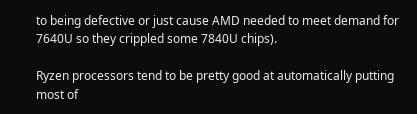to being defective or just cause AMD needed to meet demand for 7640U so they crippled some 7840U chips).

Ryzen processors tend to be pretty good at automatically putting most of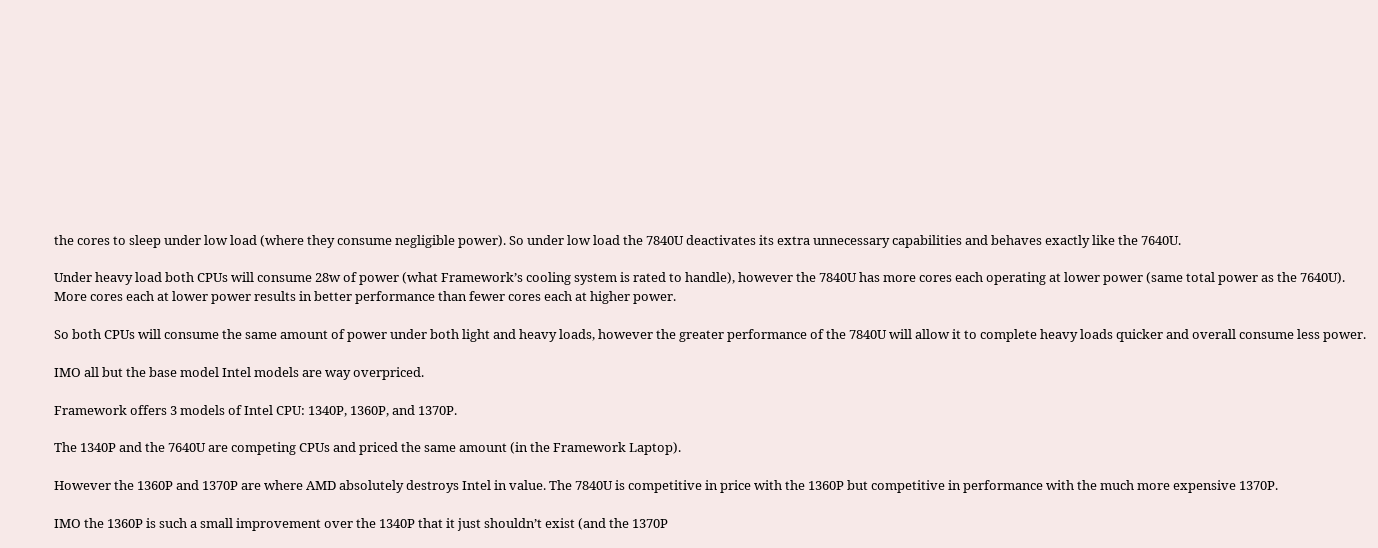the cores to sleep under low load (where they consume negligible power). So under low load the 7840U deactivates its extra unnecessary capabilities and behaves exactly like the 7640U.

Under heavy load both CPUs will consume 28w of power (what Framework’s cooling system is rated to handle), however the 7840U has more cores each operating at lower power (same total power as the 7640U). More cores each at lower power results in better performance than fewer cores each at higher power.

So both CPUs will consume the same amount of power under both light and heavy loads, however the greater performance of the 7840U will allow it to complete heavy loads quicker and overall consume less power.

IMO all but the base model Intel models are way overpriced.

Framework offers 3 models of Intel CPU: 1340P, 1360P, and 1370P.

The 1340P and the 7640U are competing CPUs and priced the same amount (in the Framework Laptop).

However the 1360P and 1370P are where AMD absolutely destroys Intel in value. The 7840U is competitive in price with the 1360P but competitive in performance with the much more expensive 1370P.

IMO the 1360P is such a small improvement over the 1340P that it just shouldn’t exist (and the 1370P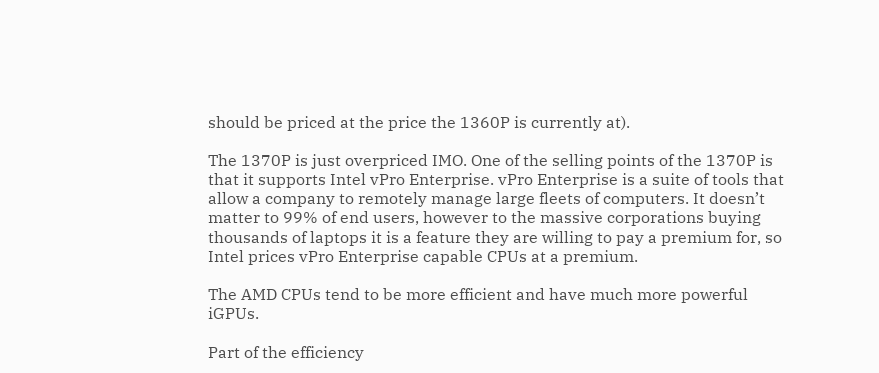should be priced at the price the 1360P is currently at).

The 1370P is just overpriced IMO. One of the selling points of the 1370P is that it supports Intel vPro Enterprise. vPro Enterprise is a suite of tools that allow a company to remotely manage large fleets of computers. It doesn’t matter to 99% of end users, however to the massive corporations buying thousands of laptops it is a feature they are willing to pay a premium for, so Intel prices vPro Enterprise capable CPUs at a premium.

The AMD CPUs tend to be more efficient and have much more powerful iGPUs.

Part of the efficiency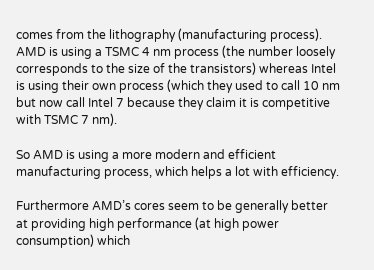comes from the lithography (manufacturing process). AMD is using a TSMC 4 nm process (the number loosely corresponds to the size of the transistors) whereas Intel is using their own process (which they used to call 10 nm but now call Intel 7 because they claim it is competitive with TSMC 7 nm).

So AMD is using a more modern and efficient manufacturing process, which helps a lot with efficiency.

Furthermore AMD’s cores seem to be generally better at providing high performance (at high power consumption) which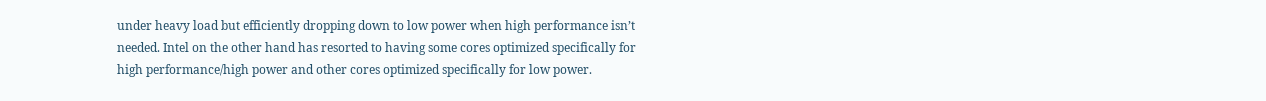under heavy load but efficiently dropping down to low power when high performance isn’t needed. Intel on the other hand has resorted to having some cores optimized specifically for high performance/high power and other cores optimized specifically for low power.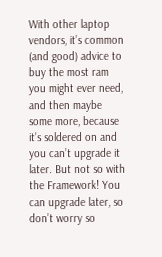With other laptop vendors, it’s common (and good) advice to buy the most ram you might ever need, and then maybe some more, because it’s soldered on and you can’t upgrade it later. But not so with the Framework! You can upgrade later, so don’t worry so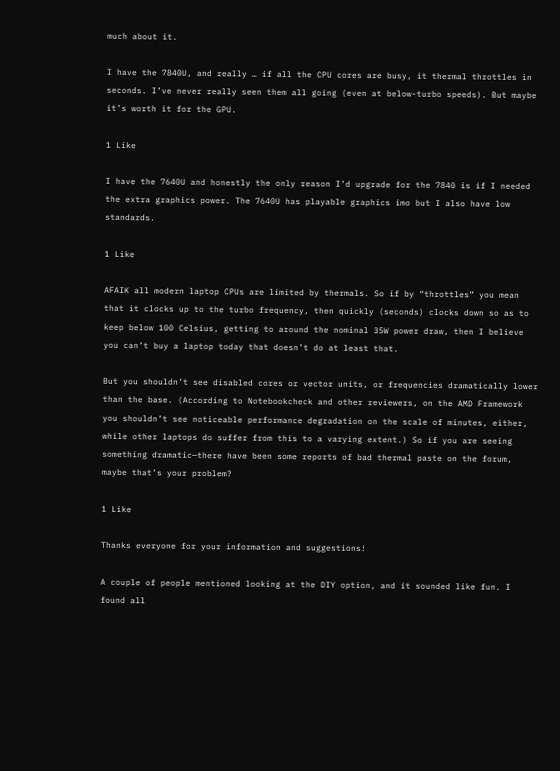much about it.

I have the 7840U, and really … if all the CPU cores are busy, it thermal throttles in seconds. I’ve never really seen them all going (even at below-turbo speeds). But maybe it’s worth it for the GPU.

1 Like

I have the 7640U and honestly the only reason I’d upgrade for the 7840 is if I needed the extra graphics power. The 7640U has playable graphics imo but I also have low standards.

1 Like

AFAIK all modern laptop CPUs are limited by thermals. So if by “throttles” you mean that it clocks up to the turbo frequency, then quickly (seconds) clocks down so as to keep below 100 Celsius, getting to around the nominal 35W power draw, then I believe you can’t buy a laptop today that doesn’t do at least that.

But you shouldn’t see disabled cores or vector units, or frequencies dramatically lower than the base. (According to Notebookcheck and other reviewers, on the AMD Framework you shouldn’t see noticeable performance degradation on the scale of minutes, either, while other laptops do suffer from this to a varying extent.) So if you are seeing something dramatic—there have been some reports of bad thermal paste on the forum, maybe that’s your problem?

1 Like

Thanks everyone for your information and suggestions!

A couple of people mentioned looking at the DIY option, and it sounded like fun. I found all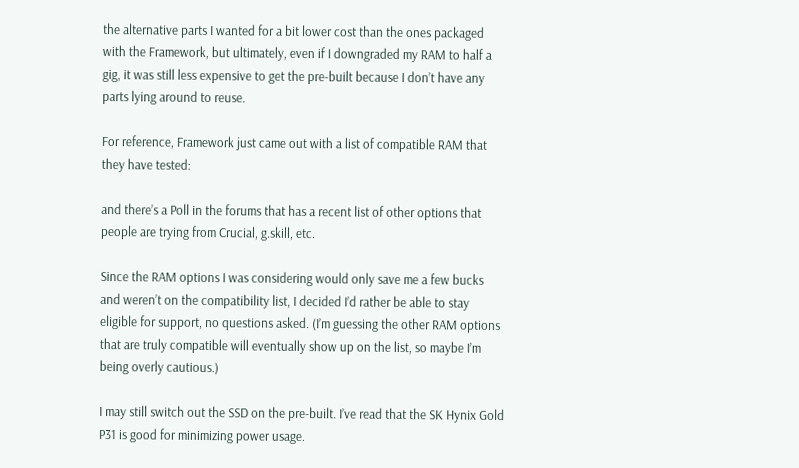the alternative parts I wanted for a bit lower cost than the ones packaged with the Framework, but ultimately, even if I downgraded my RAM to half a gig, it was still less expensive to get the pre-built because I don’t have any parts lying around to reuse.

For reference, Framework just came out with a list of compatible RAM that they have tested:

and there’s a Poll in the forums that has a recent list of other options that people are trying from Crucial, g.skill, etc.

Since the RAM options I was considering would only save me a few bucks and weren’t on the compatibility list, I decided I’d rather be able to stay eligible for support, no questions asked. (I’m guessing the other RAM options that are truly compatible will eventually show up on the list, so maybe I’m being overly cautious.)

I may still switch out the SSD on the pre-built. I’ve read that the SK Hynix Gold P31 is good for minimizing power usage.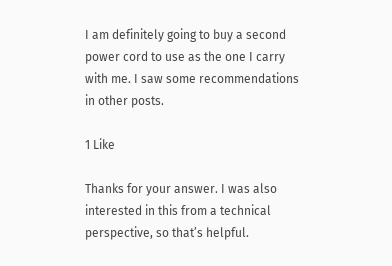I am definitely going to buy a second power cord to use as the one I carry with me. I saw some recommendations in other posts.

1 Like

Thanks for your answer. I was also interested in this from a technical perspective, so that’s helpful.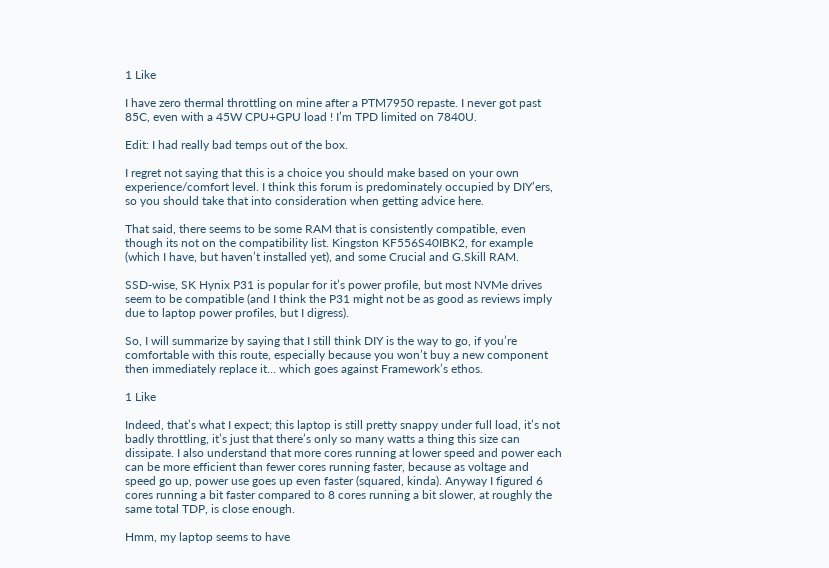1 Like

I have zero thermal throttling on mine after a PTM7950 repaste. I never got past 85C, even with a 45W CPU+GPU load ! I’m TPD limited on 7840U.

Edit: I had really bad temps out of the box.

I regret not saying that this is a choice you should make based on your own experience/comfort level. I think this forum is predominately occupied by DIY’ers, so you should take that into consideration when getting advice here.

That said, there seems to be some RAM that is consistently compatible, even though its not on the compatibility list. Kingston KF556S40IBK2, for example (which I have, but haven’t installed yet), and some Crucial and G.Skill RAM.

SSD-wise, SK Hynix P31 is popular for it’s power profile, but most NVMe drives seem to be compatible (and I think the P31 might not be as good as reviews imply due to laptop power profiles, but I digress).

So, I will summarize by saying that I still think DIY is the way to go, if you’re comfortable with this route, especially because you won’t buy a new component then immediately replace it… which goes against Framework’s ethos.

1 Like

Indeed, that’s what I expect; this laptop is still pretty snappy under full load, it’s not badly throttling, it’s just that there’s only so many watts a thing this size can dissipate. I also understand that more cores running at lower speed and power each can be more efficient than fewer cores running faster, because as voltage and speed go up, power use goes up even faster (squared, kinda). Anyway I figured 6 cores running a bit faster compared to 8 cores running a bit slower, at roughly the same total TDP, is close enough.

Hmm, my laptop seems to have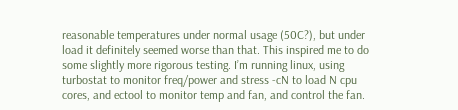reasonable temperatures under normal usage (50C?), but under load it definitely seemed worse than that. This inspired me to do some slightly more rigorous testing. I’m running linux, using turbostat to monitor freq/power and stress -cN to load N cpu cores, and ectool to monitor temp and fan, and control the fan.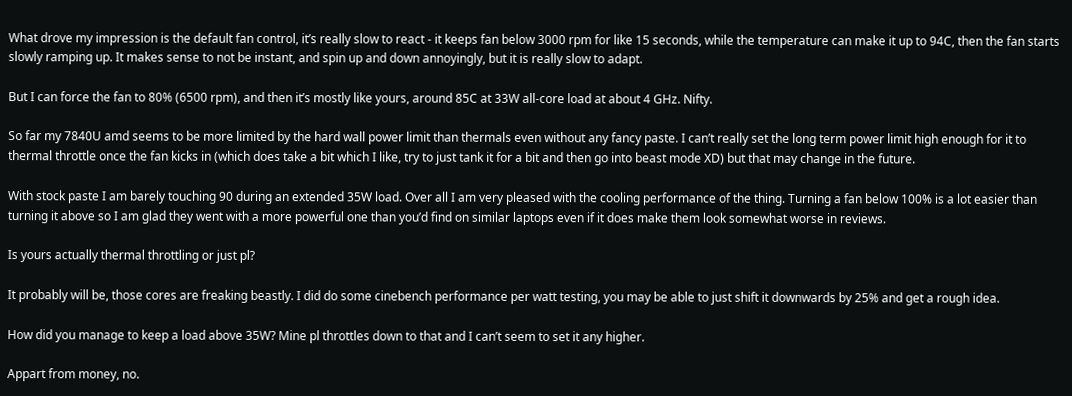What drove my impression is the default fan control, it’s really slow to react - it keeps fan below 3000 rpm for like 15 seconds, while the temperature can make it up to 94C, then the fan starts slowly ramping up. It makes sense to not be instant, and spin up and down annoyingly, but it is really slow to adapt.

But I can force the fan to 80% (6500 rpm), and then it’s mostly like yours, around 85C at 33W all-core load at about 4 GHz. Nifty.

So far my 7840U amd seems to be more limited by the hard wall power limit than thermals even without any fancy paste. I can’t really set the long term power limit high enough for it to thermal throttle once the fan kicks in (which does take a bit which I like, try to just tank it for a bit and then go into beast mode XD) but that may change in the future.

With stock paste I am barely touching 90 during an extended 35W load. Over all I am very pleased with the cooling performance of the thing. Turning a fan below 100% is a lot easier than turning it above so I am glad they went with a more powerful one than you’d find on similar laptops even if it does make them look somewhat worse in reviews.

Is yours actually thermal throttling or just pl?

It probably will be, those cores are freaking beastly. I did do some cinebench performance per watt testing, you may be able to just shift it downwards by 25% and get a rough idea.

How did you manage to keep a load above 35W? Mine pl throttles down to that and I can’t seem to set it any higher.

Appart from money, no.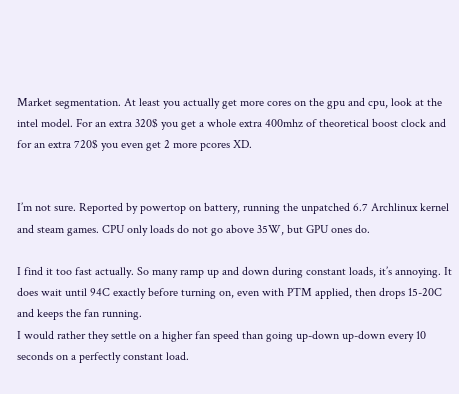Market segmentation. At least you actually get more cores on the gpu and cpu, look at the intel model. For an extra 320$ you get a whole extra 400mhz of theoretical boost clock and for an extra 720$ you even get 2 more pcores XD.


I’m not sure. Reported by powertop on battery, running the unpatched 6.7 Archlinux kernel and steam games. CPU only loads do not go above 35W, but GPU ones do.

I find it too fast actually. So many ramp up and down during constant loads, it’s annoying. It does wait until 94C exactly before turning on, even with PTM applied, then drops 15-20C and keeps the fan running.
I would rather they settle on a higher fan speed than going up-down up-down every 10 seconds on a perfectly constant load.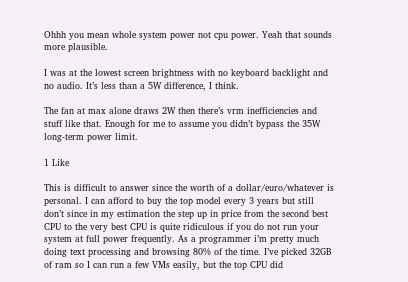Ohhh you mean whole system power not cpu power. Yeah that sounds more plausible.

I was at the lowest screen brightness with no keyboard backlight and no audio. It’s less than a 5W difference, I think.

The fan at max alone draws 2W then there’s vrm inefficiencies and stuff like that. Enough for me to assume you didn’t bypass the 35W long-term power limit.

1 Like

This is difficult to answer since the worth of a dollar/euro/whatever is personal. I can afford to buy the top model every 3 years but still don’t since in my estimation the step up in price from the second best CPU to the very best CPU is quite ridiculous if you do not run your system at full power frequently. As a programmer i’m pretty much doing text processing and browsing 80% of the time. I’ve picked 32GB of ram so I can run a few VMs easily, but the top CPU did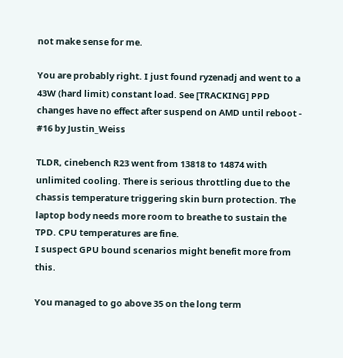not make sense for me.

You are probably right. I just found ryzenadj and went to a 43W (hard limit) constant load. See [TRACKING] PPD changes have no effect after suspend on AMD until reboot - #16 by Justin_Weiss

TLDR, cinebench R23 went from 13818 to 14874 with unlimited cooling. There is serious throttling due to the chassis temperature triggering skin burn protection. The laptop body needs more room to breathe to sustain the TPD. CPU temperatures are fine.
I suspect GPU bound scenarios might benefit more from this.

You managed to go above 35 on the long term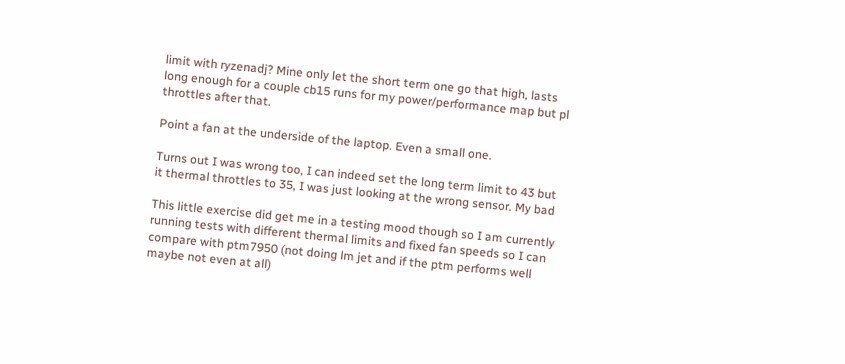limit with ryzenadj? Mine only let the short term one go that high, lasts long enough for a couple cb15 runs for my power/performance map but pl throttles after that.

Point a fan at the underside of the laptop. Even a small one.

Turns out I was wrong too, I can indeed set the long term limit to 43 but it thermal throttles to 35, I was just looking at the wrong sensor. My bad

This little exercise did get me in a testing mood though so I am currently running tests with different thermal limits and fixed fan speeds so I can compare with ptm7950 (not doing lm jet and if the ptm performs well maybe not even at all)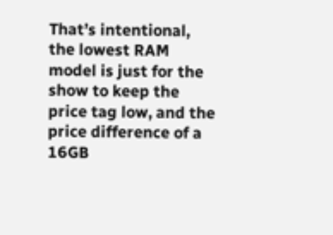That’s intentional, the lowest RAM model is just for the show to keep the price tag low, and the price difference of a 16GB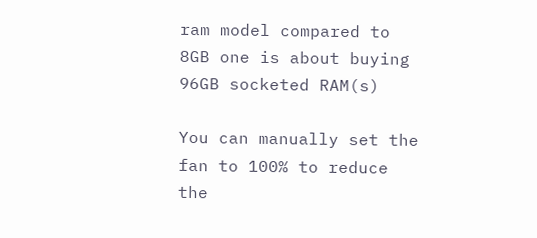ram model compared to 8GB one is about buying 96GB socketed RAM(s)

You can manually set the fan to 100% to reduce the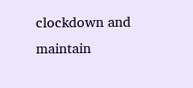clockdown and maintain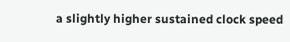a slightly higher sustained clock speed